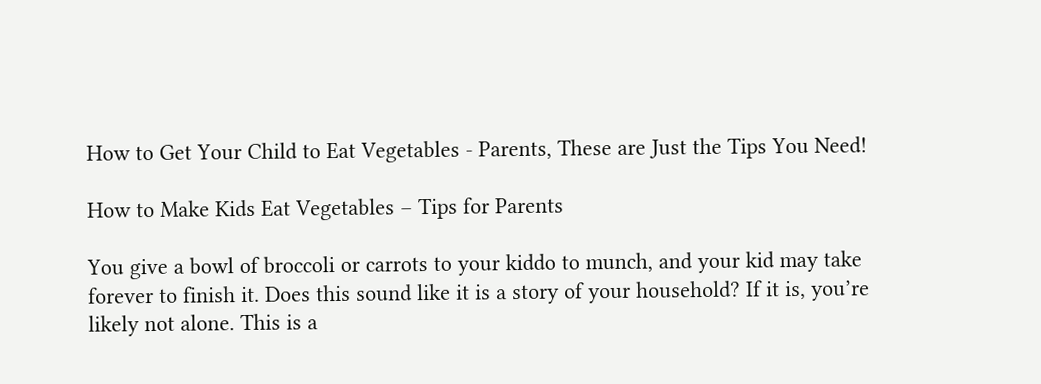How to Get Your Child to Eat Vegetables - Parents, These are Just the Tips You Need!

How to Make Kids Eat Vegetables – Tips for Parents

You give a bowl of broccoli or carrots to your kiddo to munch, and your kid may take forever to finish it. Does this sound like it is a story of your household? If it is, you’re likely not alone. This is a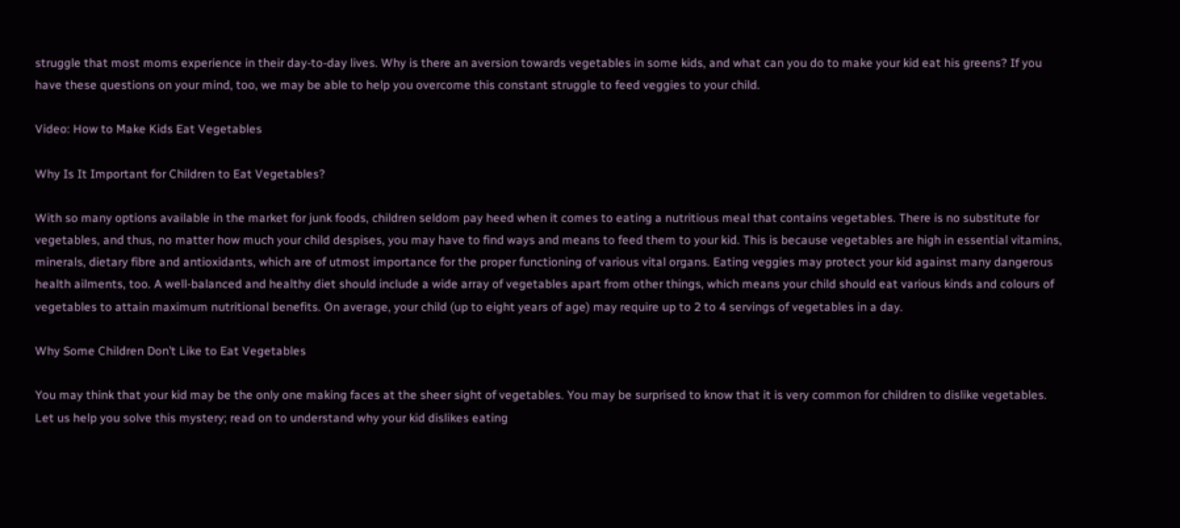struggle that most moms experience in their day-to-day lives. Why is there an aversion towards vegetables in some kids, and what can you do to make your kid eat his greens? If you have these questions on your mind, too, we may be able to help you overcome this constant struggle to feed veggies to your child.

Video: How to Make Kids Eat Vegetables

Why Is It Important for Children to Eat Vegetables?

With so many options available in the market for junk foods, children seldom pay heed when it comes to eating a nutritious meal that contains vegetables. There is no substitute for vegetables, and thus, no matter how much your child despises, you may have to find ways and means to feed them to your kid. This is because vegetables are high in essential vitamins, minerals, dietary fibre and antioxidants, which are of utmost importance for the proper functioning of various vital organs. Eating veggies may protect your kid against many dangerous health ailments, too. A well-balanced and healthy diet should include a wide array of vegetables apart from other things, which means your child should eat various kinds and colours of vegetables to attain maximum nutritional benefits. On average, your child (up to eight years of age) may require up to 2 to 4 servings of vegetables in a day.

Why Some Children Don’t Like to Eat Vegetables

You may think that your kid may be the only one making faces at the sheer sight of vegetables. You may be surprised to know that it is very common for children to dislike vegetables. Let us help you solve this mystery; read on to understand why your kid dislikes eating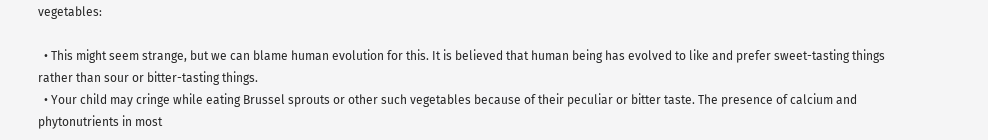vegetables:

  • This might seem strange, but we can blame human evolution for this. It is believed that human being has evolved to like and prefer sweet-tasting things rather than sour or bitter-tasting things.
  • Your child may cringe while eating Brussel sprouts or other such vegetables because of their peculiar or bitter taste. The presence of calcium and phytonutrients in most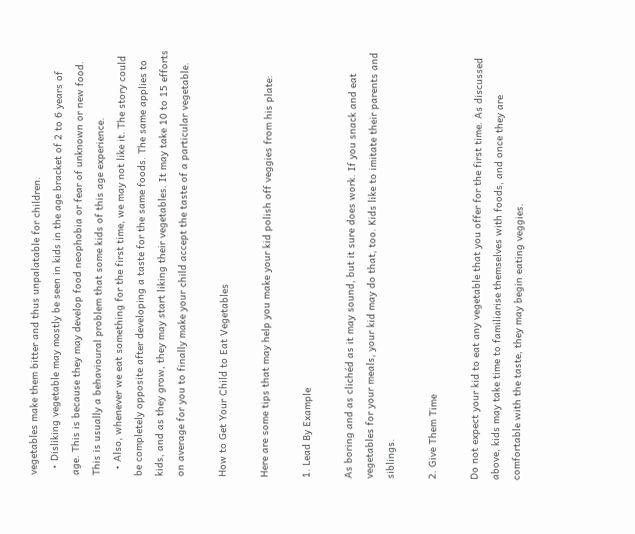vegetables make them bitter and thus unpalatable for children.
  • Disliking vegetable may mostly be seen in kids in the age bracket of 2 to 6 years of age. This is because they may develop food neophobia or fear of unknown or new food. This is usually a behavioural problem that some kids of this age experience.
  • Also, whenever we eat something for the first time, we may not like it. The story could be completely opposite after developing a taste for the same foods. The same applies to kids, and as they grow, they may start liking their vegetables. It may take 10 to 15 efforts on average for you to finally make your child accept the taste of a particular vegetable.

How to Get Your Child to Eat Vegetables

Here are some tips that may help you make your kid polish off veggies from his plate:

1. Lead By Example

As boring and as clichéd as it may sound, but it sure does work. If you snack and eat vegetables for your meals, your kid may do that, too. Kids like to imitate their parents and siblings.

2. Give Them Time

Do not expect your kid to eat any vegetable that you offer for the first time. As discussed above, kids may take time to familiarise themselves with foods, and once they are comfortable with the taste, they may begin eating veggies.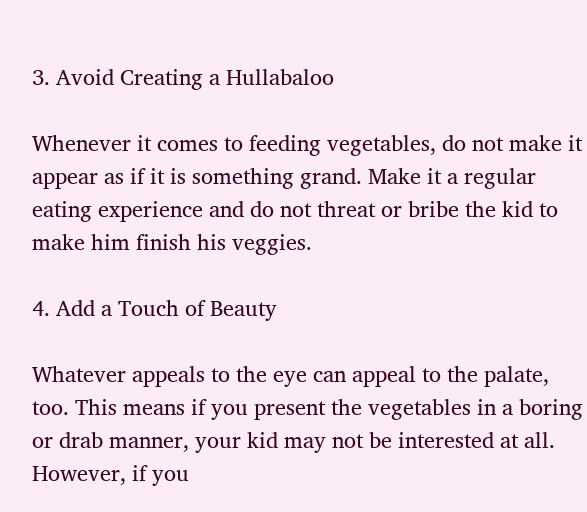3. Avoid Creating a Hullabaloo

Whenever it comes to feeding vegetables, do not make it appear as if it is something grand. Make it a regular eating experience and do not threat or bribe the kid to make him finish his veggies.

4. Add a Touch of Beauty

Whatever appeals to the eye can appeal to the palate, too. This means if you present the vegetables in a boring or drab manner, your kid may not be interested at all. However, if you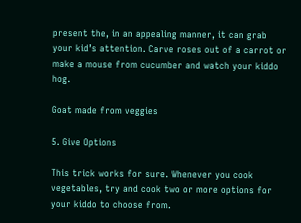present the, in an appealing manner, it can grab your kid’s attention. Carve roses out of a carrot or make a mouse from cucumber and watch your kiddo hog.

Goat made from veggies

5. Give Options

This trick works for sure. Whenever you cook vegetables, try and cook two or more options for your kiddo to choose from.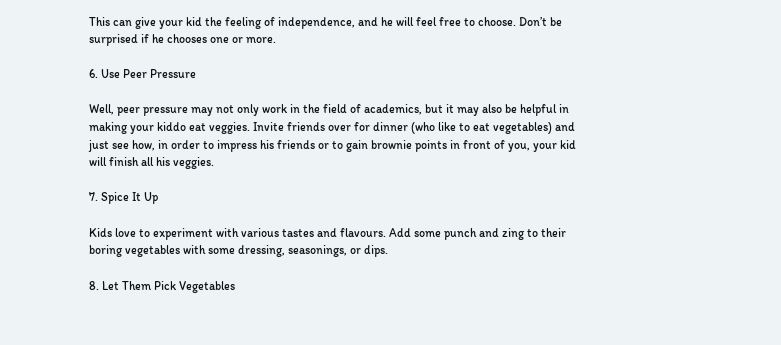This can give your kid the feeling of independence, and he will feel free to choose. Don’t be surprised if he chooses one or more.

6. Use Peer Pressure

Well, peer pressure may not only work in the field of academics, but it may also be helpful in making your kiddo eat veggies. Invite friends over for dinner (who like to eat vegetables) and just see how, in order to impress his friends or to gain brownie points in front of you, your kid will finish all his veggies.

7. Spice It Up

Kids love to experiment with various tastes and flavours. Add some punch and zing to their boring vegetables with some dressing, seasonings, or dips.

8. Let Them Pick Vegetables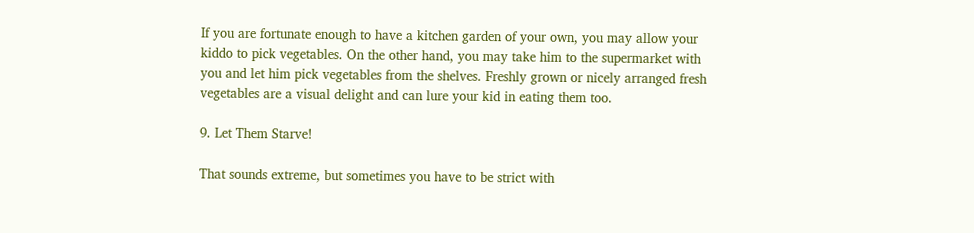If you are fortunate enough to have a kitchen garden of your own, you may allow your kiddo to pick vegetables. On the other hand, you may take him to the supermarket with you and let him pick vegetables from the shelves. Freshly grown or nicely arranged fresh vegetables are a visual delight and can lure your kid in eating them too.

9. Let Them Starve!

That sounds extreme, but sometimes you have to be strict with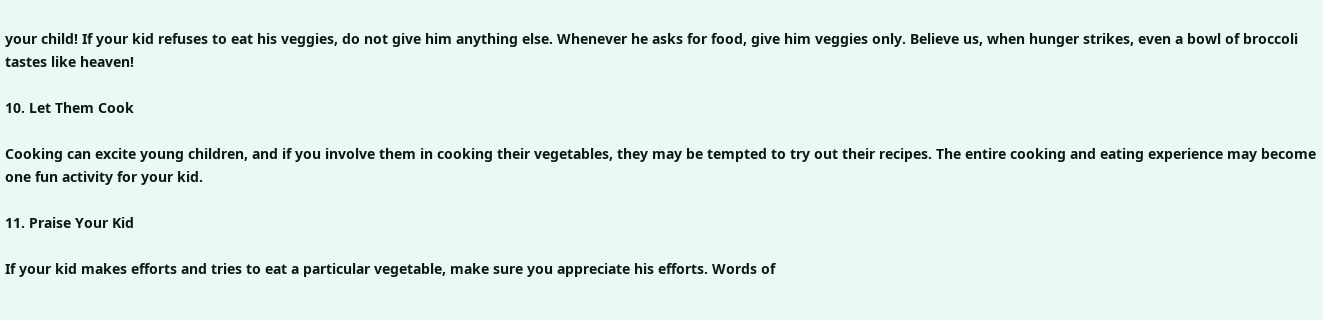your child! If your kid refuses to eat his veggies, do not give him anything else. Whenever he asks for food, give him veggies only. Believe us, when hunger strikes, even a bowl of broccoli tastes like heaven!

10. Let Them Cook

Cooking can excite young children, and if you involve them in cooking their vegetables, they may be tempted to try out their recipes. The entire cooking and eating experience may become one fun activity for your kid.

11. Praise Your Kid

If your kid makes efforts and tries to eat a particular vegetable, make sure you appreciate his efforts. Words of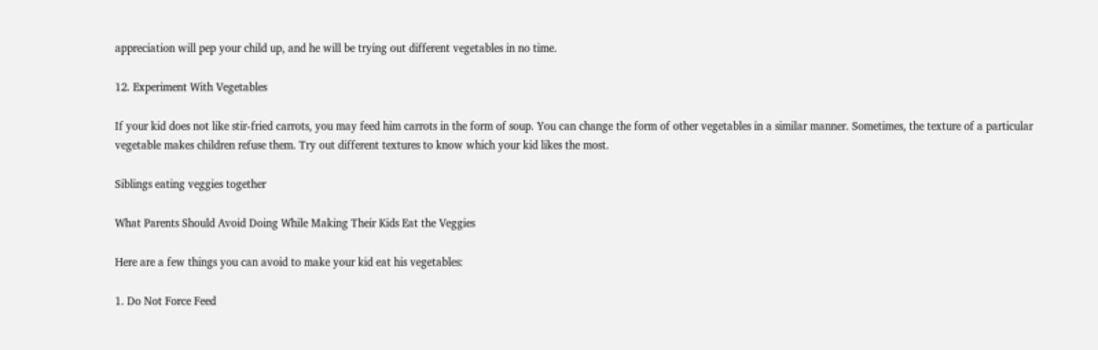appreciation will pep your child up, and he will be trying out different vegetables in no time.

12. Experiment With Vegetables

If your kid does not like stir-fried carrots, you may feed him carrots in the form of soup. You can change the form of other vegetables in a similar manner. Sometimes, the texture of a particular vegetable makes children refuse them. Try out different textures to know which your kid likes the most.

Siblings eating veggies together

What Parents Should Avoid Doing While Making Their Kids Eat the Veggies

Here are a few things you can avoid to make your kid eat his vegetables:

1. Do Not Force Feed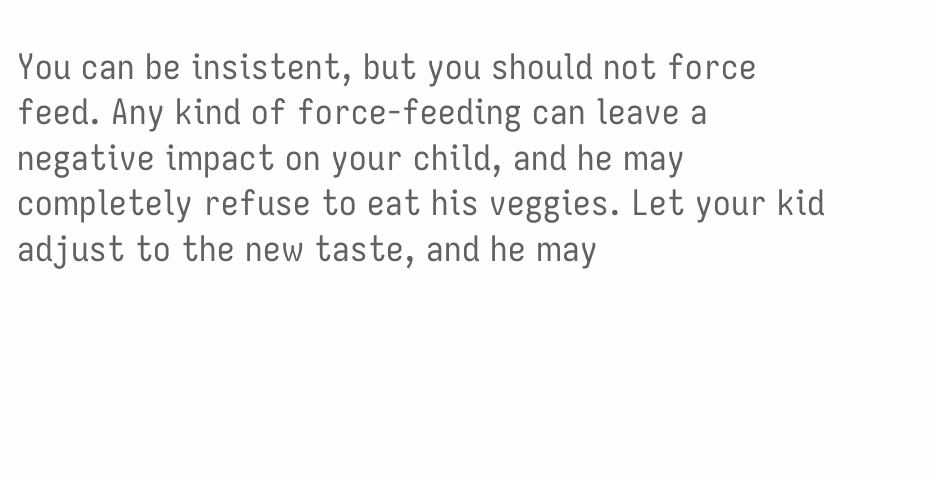You can be insistent, but you should not force feed. Any kind of force-feeding can leave a negative impact on your child, and he may completely refuse to eat his veggies. Let your kid adjust to the new taste, and he may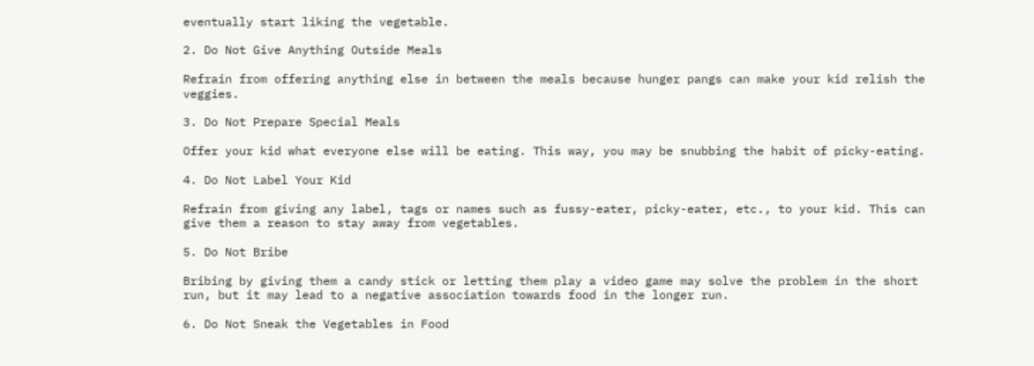eventually start liking the vegetable.

2. Do Not Give Anything Outside Meals

Refrain from offering anything else in between the meals because hunger pangs can make your kid relish the veggies.

3. Do Not Prepare Special Meals

Offer your kid what everyone else will be eating. This way, you may be snubbing the habit of picky-eating.

4. Do Not Label Your Kid

Refrain from giving any label, tags or names such as fussy-eater, picky-eater, etc., to your kid. This can give them a reason to stay away from vegetables.

5. Do Not Bribe

Bribing by giving them a candy stick or letting them play a video game may solve the problem in the short run, but it may lead to a negative association towards food in the longer run.

6. Do Not Sneak the Vegetables in Food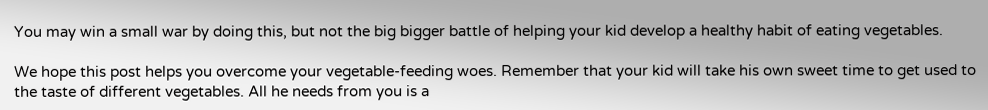You may win a small war by doing this, but not the big bigger battle of helping your kid develop a healthy habit of eating vegetables.

We hope this post helps you overcome your vegetable-feeding woes. Remember that your kid will take his own sweet time to get used to the taste of different vegetables. All he needs from you is a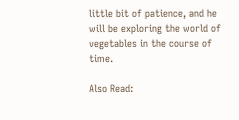little bit of patience, and he will be exploring the world of vegetables in the course of time.

Also Read: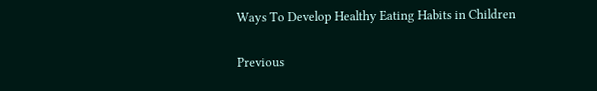Ways To Develop Healthy Eating Habits in Children

Previous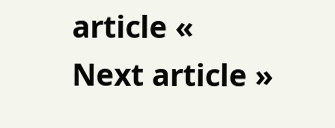article «
Next article »